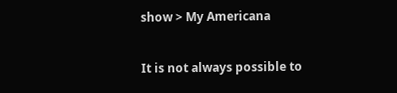show > My Americana

It is not always possible to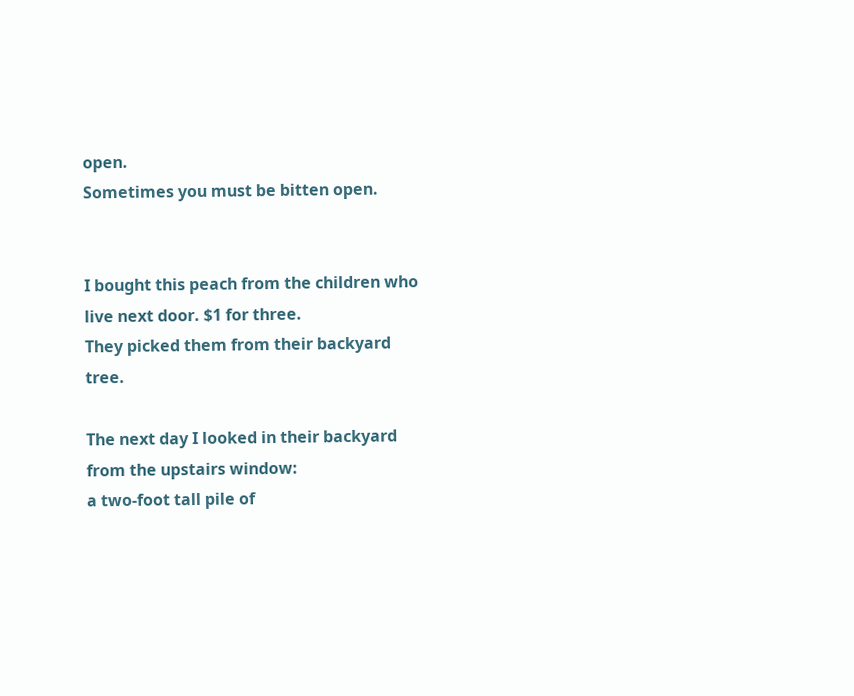open.
Sometimes you must be bitten open.


I bought this peach from the children who live next door. $1 for three.
They picked them from their backyard tree.

The next day I looked in their backyard from the upstairs window:
a two-foot tall pile of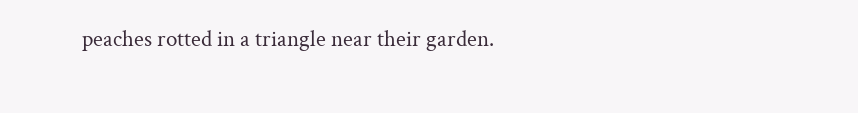peaches rotted in a triangle near their garden.